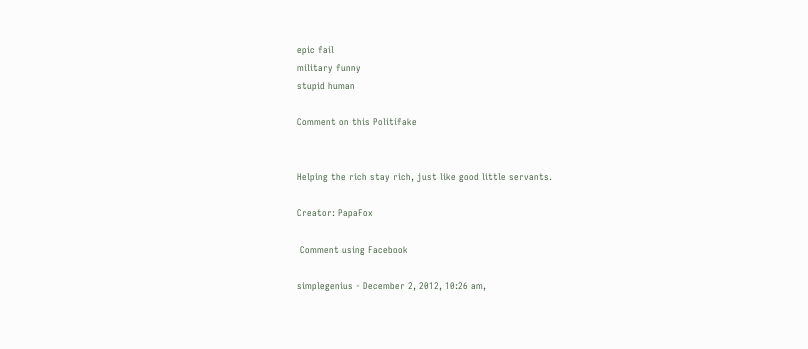epic fail
military funny
stupid human

Comment on this Politifake


Helping the rich stay rich, just like good little servants.

Creator: PapaFox

 Comment using Facebook

simplegenius - December 2, 2012, 10:26 am,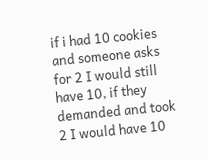if i had 10 cookies and someone asks for 2 I would still have 10, if they demanded and took 2 I would have 10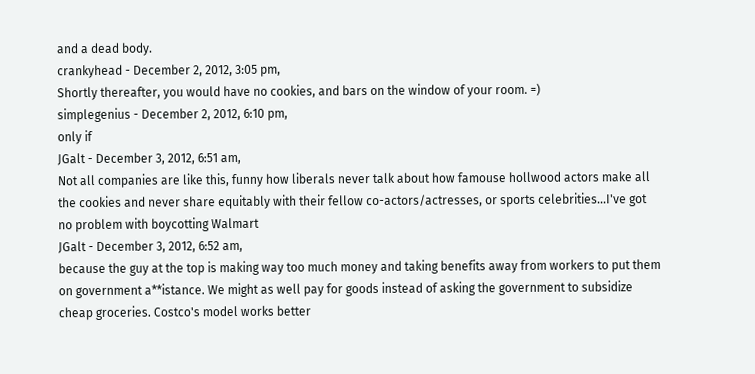and a dead body.
crankyhead - December 2, 2012, 3:05 pm,
Shortly thereafter, you would have no cookies, and bars on the window of your room. =)
simplegenius - December 2, 2012, 6:10 pm,
only if
JGalt - December 3, 2012, 6:51 am,
Not all companies are like this, funny how liberals never talk about how famouse hollwood actors make all the cookies and never share equitably with their fellow co-actors/actresses, or sports celebrities...I've got no problem with boycotting Walmart
JGalt - December 3, 2012, 6:52 am,
because the guy at the top is making way too much money and taking benefits away from workers to put them on government a**istance. We might as well pay for goods instead of asking the government to subsidize cheap groceries. Costco's model works better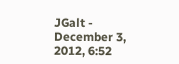JGalt - December 3, 2012, 6:52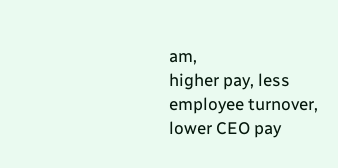am,
higher pay, less employee turnover, lower CEO pay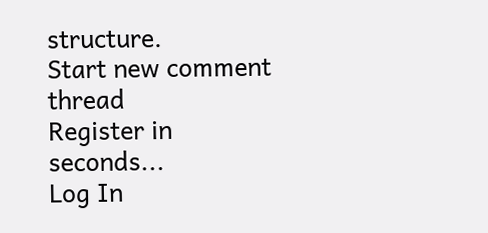structure.
Start new comment thread
Register in seconds...
Log In